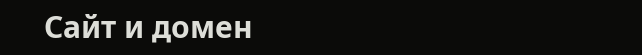Сайт и домен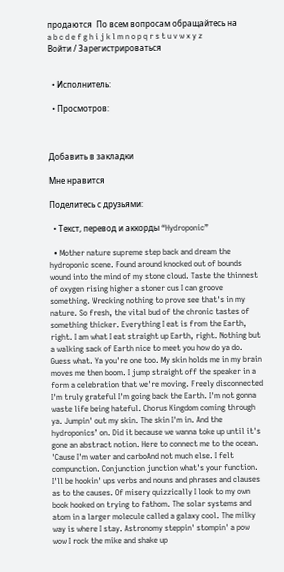продаются  По всем вопросам обращайтесь на
a b c d e f g h i j k l m n o p q r s t u v w x y z
Войти / Зарегистрироваться


  • Исполнитель:

  • Просмотров:



Добавить в закладки

Мне нравится

Поделитесь с друзьями:

  • Текст, перевод и аккорды “Hydroponic”

  • Mother nature supreme step back and dream the hydroponic scene. Found around knocked out of bounds wound into the mind of my stone cloud. Taste the thinnest of oxygen rising higher a stoner cus I can groove something. Wrecking nothing to prove see that's in my nature. So fresh, the vital bud of the chronic tastes of something thicker. Everything I eat is from the Earth, right. I am what I eat straight up Earth, right. Nothing but a walking sack of Earth nice to meet you how do ya do. Guess what. Ya you're one too. My skin holds me in my brain moves me then boom. I jump straight off the speaker in a form a celebration that we're moving. Freely disconnected I'm truly grateful I'm going back the Earth. I'm not gonna waste life being hateful. Chorus Kingdom coming through ya. Jumpin' out my skin. The skin I'm in. And the hydroponics’ on. Did it because we wanna toke up until it's gone an abstract notion. Here to connect me to the ocean. 'Cause I'm water and carboAnd not much else. I felt compunction. Conjunction junction what's your function. I'll be hookin' ups verbs and nouns and phrases and clauses as to the causes. Of misery quizzically I look to my own book hooked on trying to fathom. The solar systems and atom in a larger molecule called a galaxy cool. The milky way is where I stay. Astronomy steppin' stompin' a pow wow I rock the mike and shake up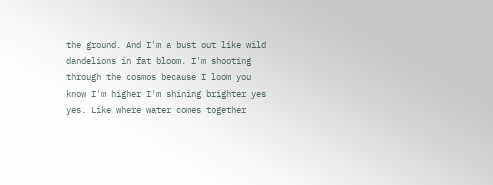the ground. And I'm a bust out like wild dandelions in fat bloom. I'm shooting through the cosmos because I loom you know I'm higher I'm shining brighter yes yes. Like where water comes together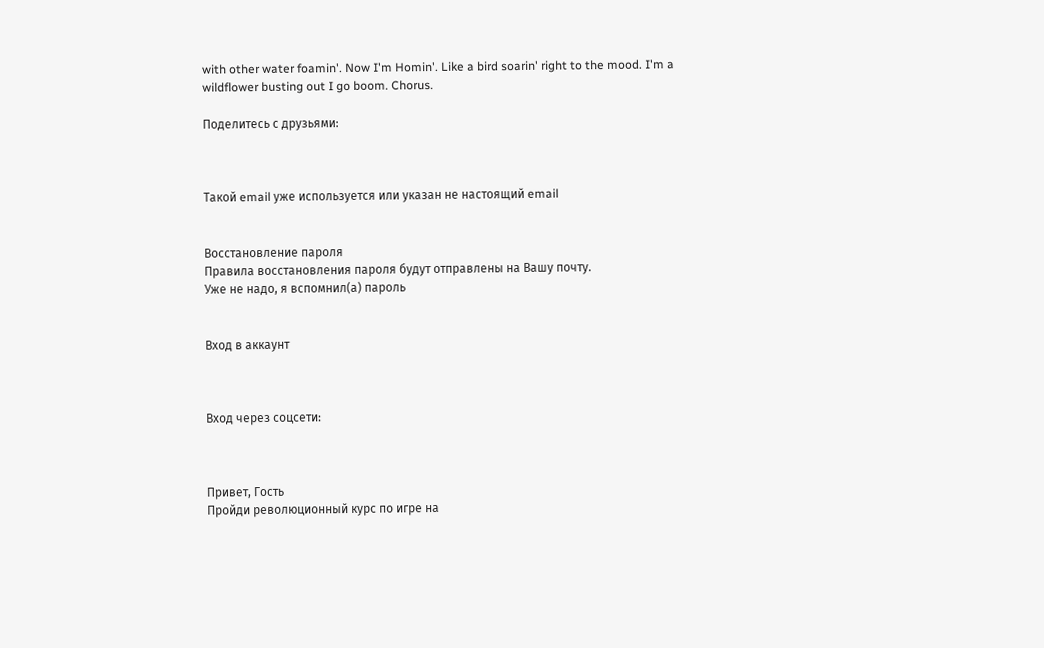with other water foamin'. Now I'm Homin'. Like a bird soarin' right to the mood. I'm a wildflower busting out I go boom. Chorus.

Поделитесь с друзьями:



Такой email уже используется или указан не настоящий email


Восстановление пароля
Правила восстановления пароля будут отправлены на Вашу почту.
Уже не надо, я вспомнил(а) пароль


Вход в аккаунт



Вход через соцсети:



Привет, Гость
Пройди революционный курс по игре на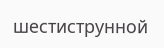шестиструнной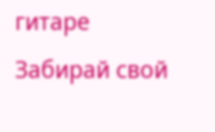гитаре
Забирай свой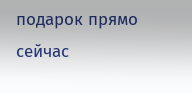подарок прямо сейчас